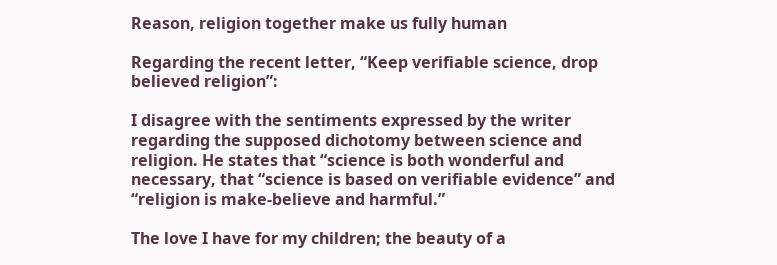Reason, religion together make us fully human

Regarding the recent letter, “Keep verifiable science, drop believed religion”:

I disagree with the sentiments expressed by the writer regarding the supposed dichotomy between science and religion. He states that “science is both wonderful and necessary, that “science is based on verifiable evidence” and “religion is make-believe and harmful.”

The love I have for my children; the beauty of a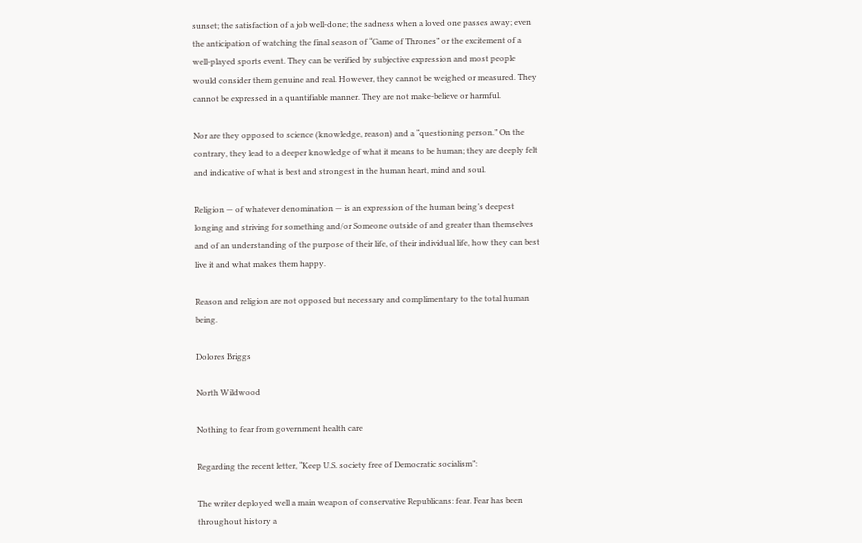sunset; the satisfaction of a job well-done; the sadness when a loved one passes away; even the anticipation of watching the final season of “Game of Thrones” or the excitement of a well-played sports event. They can be verified by subjective expression and most people would consider them genuine and real. However, they cannot be weighed or measured. They cannot be expressed in a quantifiable manner. They are not make-believe or harmful.

Nor are they opposed to science (knowledge, reason) and a “questioning person.” On the contrary, they lead to a deeper knowledge of what it means to be human; they are deeply felt and indicative of what is best and strongest in the human heart, mind and soul.

Religion — of whatever denomination — is an expression of the human being’s deepest longing and striving for something and/or Someone outside of and greater than themselves and of an understanding of the purpose of their life, of their individual life, how they can best live it and what makes them happy.

Reason and religion are not opposed but necessary and complimentary to the total human being.

Dolores Briggs

North Wildwood

Nothing to fear from government health care

Regarding the recent letter, “Keep U.S. society free of Democratic socialism”:

The writer deployed well a main weapon of conservative Republicans: fear. Fear has been throughout history a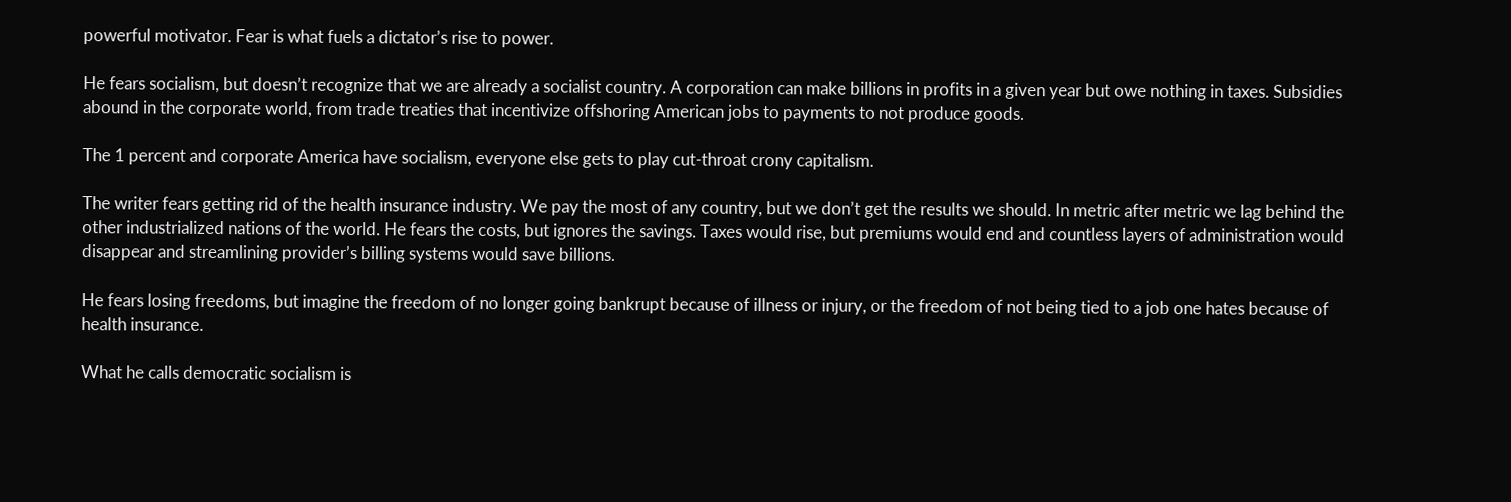powerful motivator. Fear is what fuels a dictator’s rise to power.

He fears socialism, but doesn’t recognize that we are already a socialist country. A corporation can make billions in profits in a given year but owe nothing in taxes. Subsidies abound in the corporate world, from trade treaties that incentivize offshoring American jobs to payments to not produce goods.

The 1 percent and corporate America have socialism, everyone else gets to play cut-throat crony capitalism.

The writer fears getting rid of the health insurance industry. We pay the most of any country, but we don’t get the results we should. In metric after metric we lag behind the other industrialized nations of the world. He fears the costs, but ignores the savings. Taxes would rise, but premiums would end and countless layers of administration would disappear and streamlining provider’s billing systems would save billions.

He fears losing freedoms, but imagine the freedom of no longer going bankrupt because of illness or injury, or the freedom of not being tied to a job one hates because of health insurance.

What he calls democratic socialism is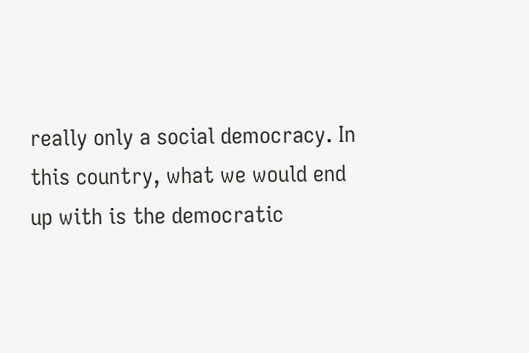really only a social democracy. In this country, what we would end up with is the democratic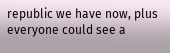republic we have now, plus everyone could see a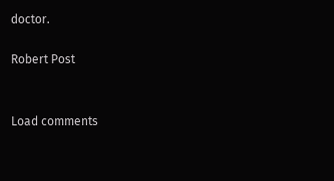doctor.

Robert Post


Load comments